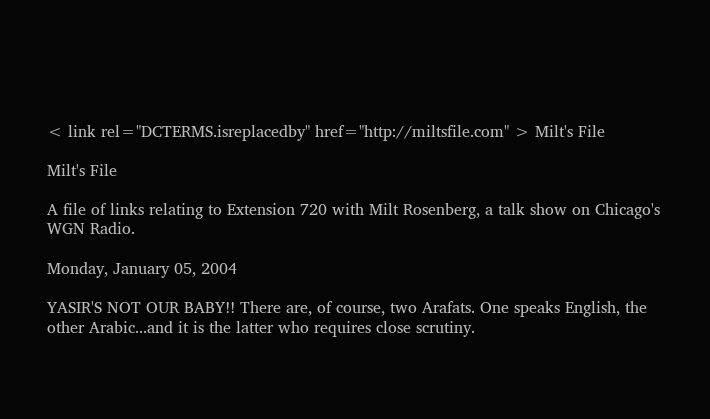< link rel="DCTERMS.isreplacedby" href="http://miltsfile.com" > Milt's File

Milt's File

A file of links relating to Extension 720 with Milt Rosenberg, a talk show on Chicago's WGN Radio.

Monday, January 05, 2004

YASIR'S NOT OUR BABY!! There are, of course, two Arafats. One speaks English, the other Arabic...and it is the latter who requires close scrutiny.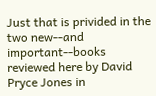Just that is privided in the two new--and important--books reviewed here by David Pryce Jones in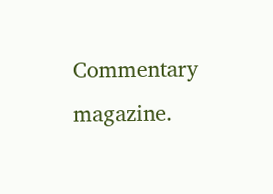Commentary magazine.